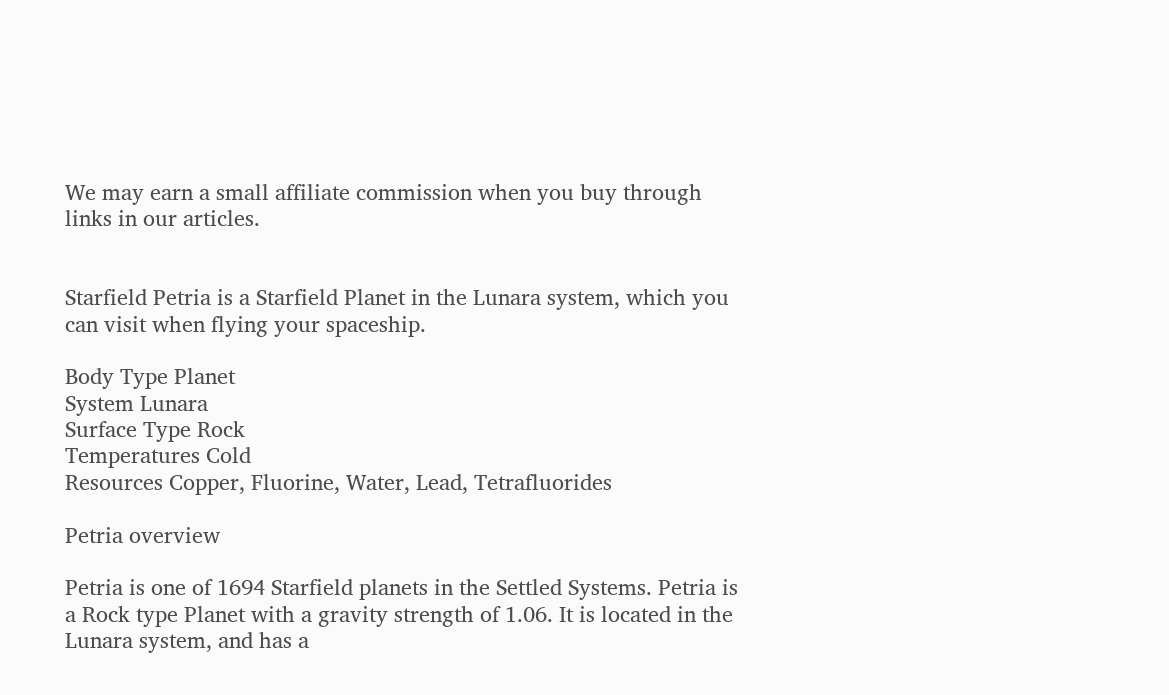We may earn a small affiliate commission when you buy through links in our articles.


Starfield Petria is a Starfield Planet in the Lunara system, which you can visit when flying your spaceship.

Body Type Planet
System Lunara
Surface Type Rock
Temperatures Cold
Resources Copper, Fluorine, Water, Lead, Tetrafluorides

Petria overview

Petria is one of 1694 Starfield planets in the Settled Systems. Petria is a Rock type Planet with a gravity strength of 1.06. It is located in the Lunara system, and has a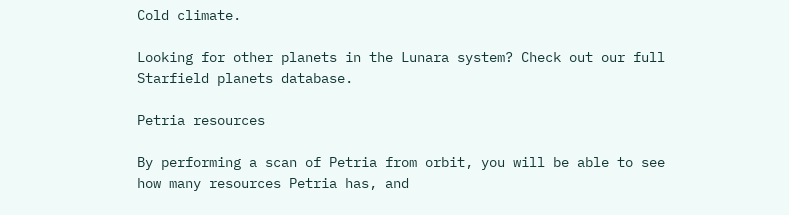Cold climate.

Looking for other planets in the Lunara system? Check out our full Starfield planets database.

Petria resources

By performing a scan of Petria from orbit, you will be able to see how many resources Petria has, and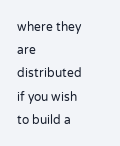where they are distributed if you wish to build a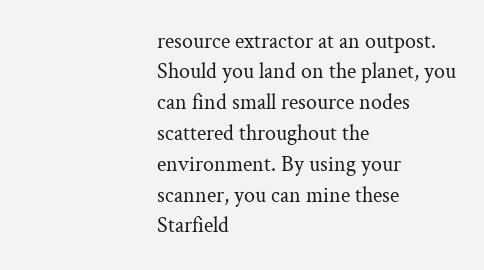resource extractor at an outpost. Should you land on the planet, you can find small resource nodes scattered throughout the environment. By using your scanner, you can mine these Starfield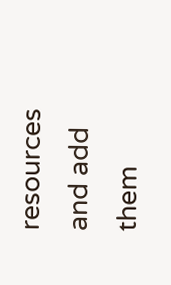resources and add them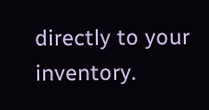directly to your inventory.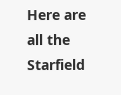Here are all the Starfield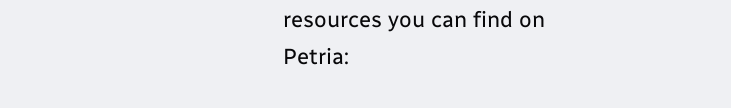resources you can find on Petria: